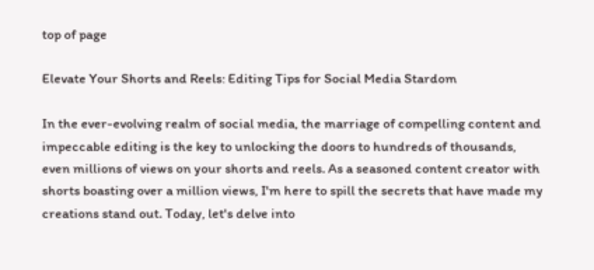top of page

Elevate Your Shorts and Reels: Editing Tips for Social Media Stardom

In the ever-evolving realm of social media, the marriage of compelling content and impeccable editing is the key to unlocking the doors to hundreds of thousands, even millions of views on your shorts and reels. As a seasoned content creator with shorts boasting over a million views, I'm here to spill the secrets that have made my creations stand out. Today, let's delve into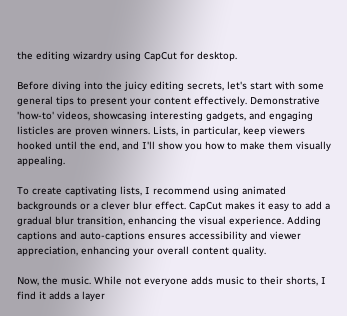the editing wizardry using CapCut for desktop.

Before diving into the juicy editing secrets, let's start with some general tips to present your content effectively. Demonstrative 'how-to' videos, showcasing interesting gadgets, and engaging listicles are proven winners. Lists, in particular, keep viewers hooked until the end, and I'll show you how to make them visually appealing.

To create captivating lists, I recommend using animated backgrounds or a clever blur effect. CapCut makes it easy to add a gradual blur transition, enhancing the visual experience. Adding captions and auto-captions ensures accessibility and viewer appreciation, enhancing your overall content quality.

Now, the music. While not everyone adds music to their shorts, I find it adds a layer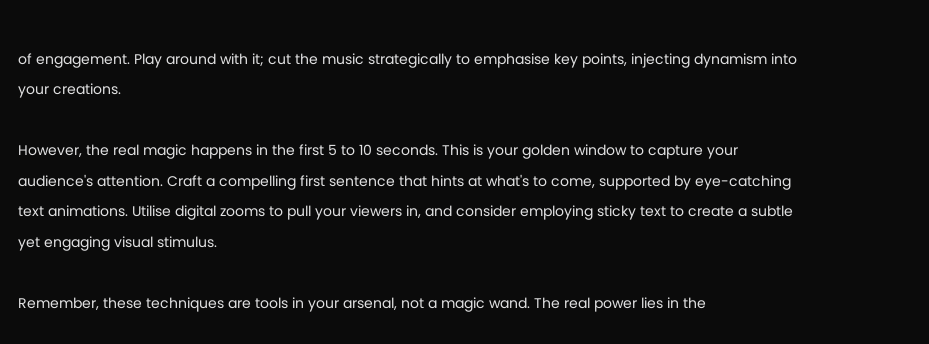of engagement. Play around with it; cut the music strategically to emphasise key points, injecting dynamism into your creations.

However, the real magic happens in the first 5 to 10 seconds. This is your golden window to capture your audience's attention. Craft a compelling first sentence that hints at what's to come, supported by eye-catching text animations. Utilise digital zooms to pull your viewers in, and consider employing sticky text to create a subtle yet engaging visual stimulus.

Remember, these techniques are tools in your arsenal, not a magic wand. The real power lies in the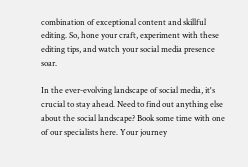combination of exceptional content and skillful editing. So, hone your craft, experiment with these editing tips, and watch your social media presence soar.

In the ever-evolving landscape of social media, it's crucial to stay ahead. Need to find out anything else about the social landscape? Book some time with one of our specialists here. Your journey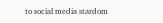to social media stardom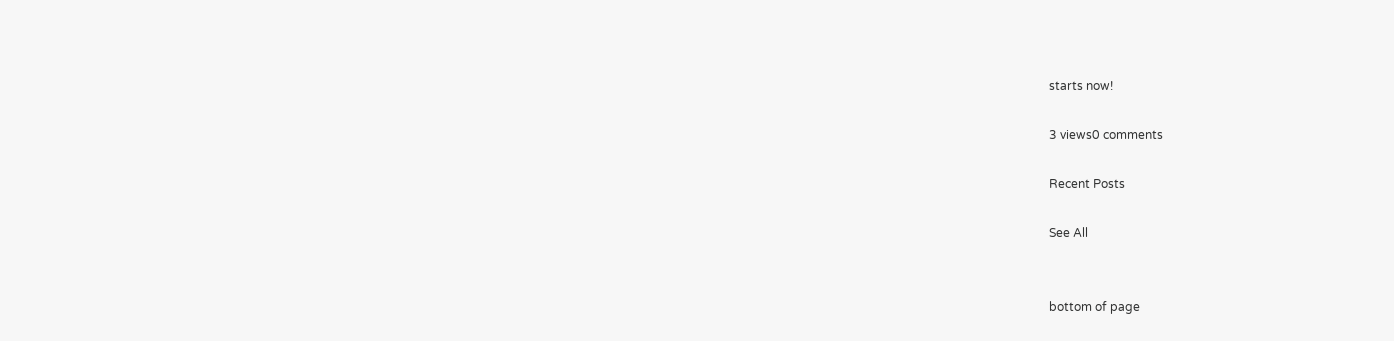starts now!

3 views0 comments

Recent Posts

See All


bottom of page